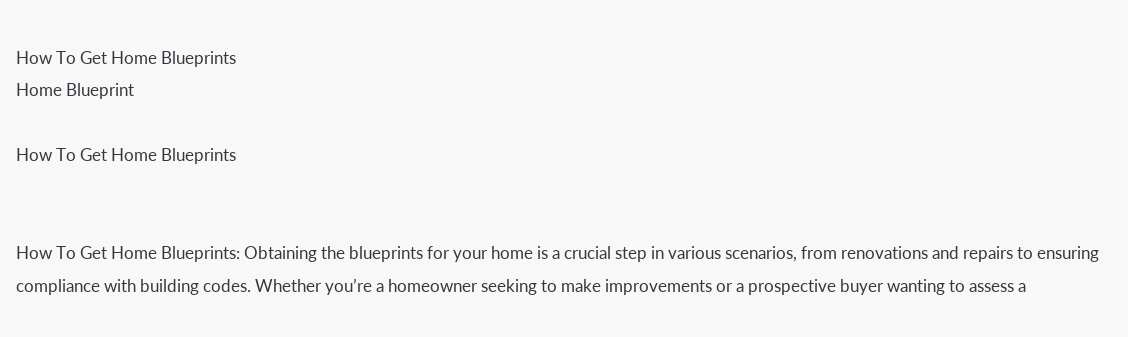How To Get Home Blueprints
Home Blueprint

How To Get Home Blueprints


How To Get Home Blueprints: Obtaining the blueprints for your home is a crucial step in various scenarios, from renovations and repairs to ensuring compliance with building codes. Whether you’re a homeowner seeking to make improvements or a prospective buyer wanting to assess a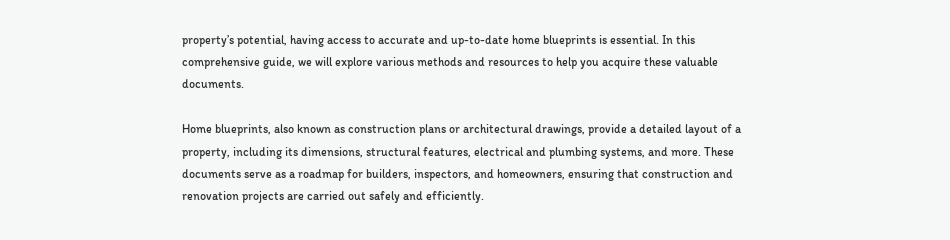property’s potential, having access to accurate and up-to-date home blueprints is essential. In this comprehensive guide, we will explore various methods and resources to help you acquire these valuable documents.

Home blueprints, also known as construction plans or architectural drawings, provide a detailed layout of a property, including its dimensions, structural features, electrical and plumbing systems, and more. These documents serve as a roadmap for builders, inspectors, and homeowners, ensuring that construction and renovation projects are carried out safely and efficiently.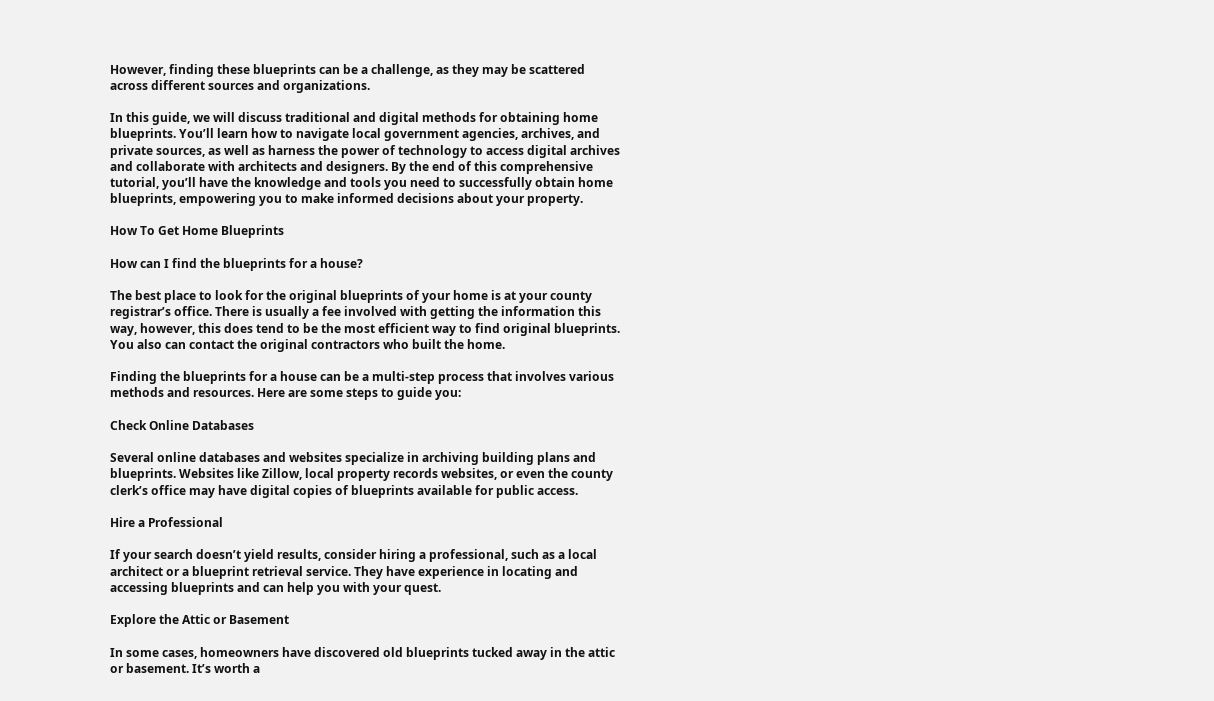However, finding these blueprints can be a challenge, as they may be scattered across different sources and organizations.

In this guide, we will discuss traditional and digital methods for obtaining home blueprints. You’ll learn how to navigate local government agencies, archives, and private sources, as well as harness the power of technology to access digital archives and collaborate with architects and designers. By the end of this comprehensive tutorial, you’ll have the knowledge and tools you need to successfully obtain home blueprints, empowering you to make informed decisions about your property.

How To Get Home Blueprints

How can I find the blueprints for a house?

The best place to look for the original blueprints of your home is at your county registrar’s office. There is usually a fee involved with getting the information this way, however, this does tend to be the most efficient way to find original blueprints. You also can contact the original contractors who built the home.

Finding the blueprints for a house can be a multi-step process that involves various methods and resources. Here are some steps to guide you:

Check Online Databases

Several online databases and websites specialize in archiving building plans and blueprints. Websites like Zillow, local property records websites, or even the county clerk’s office may have digital copies of blueprints available for public access.

Hire a Professional

If your search doesn’t yield results, consider hiring a professional, such as a local architect or a blueprint retrieval service. They have experience in locating and accessing blueprints and can help you with your quest.

Explore the Attic or Basement

In some cases, homeowners have discovered old blueprints tucked away in the attic or basement. It’s worth a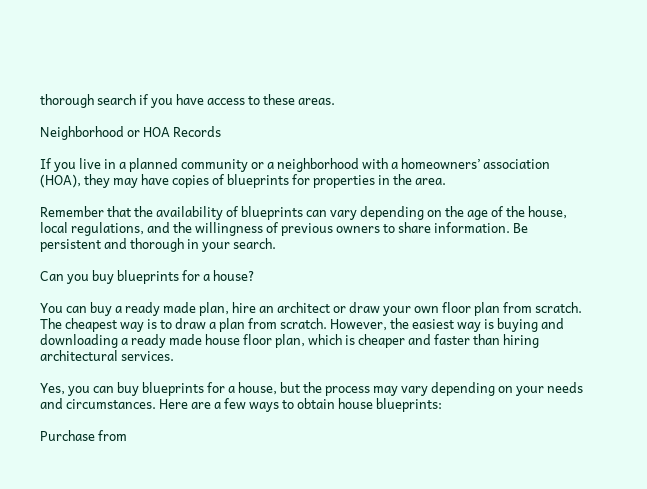thorough search if you have access to these areas.

Neighborhood or HOA Records

If you live in a planned community or a neighborhood with a homeowners’ association (HOA), they may have copies of blueprints for properties in the area.

Remember that the availability of blueprints can vary depending on the age of the house, local regulations, and the willingness of previous owners to share information. Be persistent and thorough in your search.

Can you buy blueprints for a house?

You can buy a ready made plan, hire an architect or draw your own floor plan from scratch. The cheapest way is to draw a plan from scratch. However, the easiest way is buying and downloading a ready made house floor plan, which is cheaper and faster than hiring architectural services.

Yes, you can buy blueprints for a house, but the process may vary depending on your needs and circumstances. Here are a few ways to obtain house blueprints:

Purchase from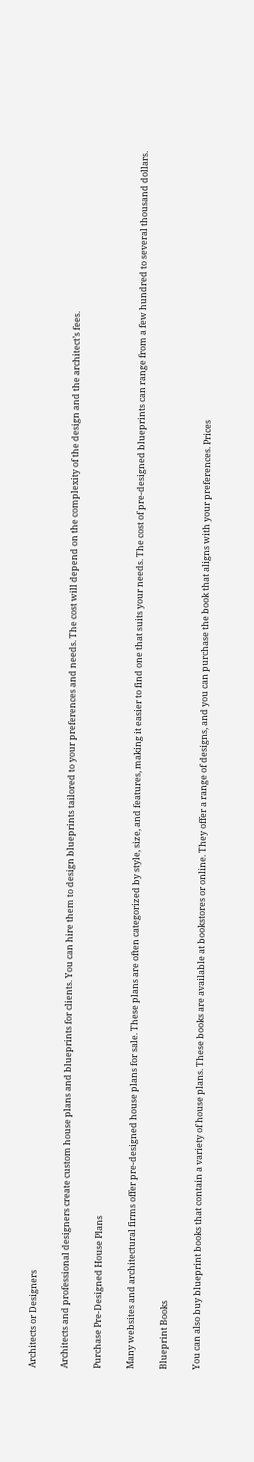Architects or Designers

Architects and professional designers create custom house plans and blueprints for clients. You can hire them to design blueprints tailored to your preferences and needs. The cost will depend on the complexity of the design and the architect’s fees.

Purchase Pre-Designed House Plans

Many websites and architectural firms offer pre-designed house plans for sale. These plans are often categorized by style, size, and features, making it easier to find one that suits your needs. The cost of pre-designed blueprints can range from a few hundred to several thousand dollars.

Blueprint Books

You can also buy blueprint books that contain a variety of house plans. These books are available at bookstores or online. They offer a range of designs, and you can purchase the book that aligns with your preferences. Prices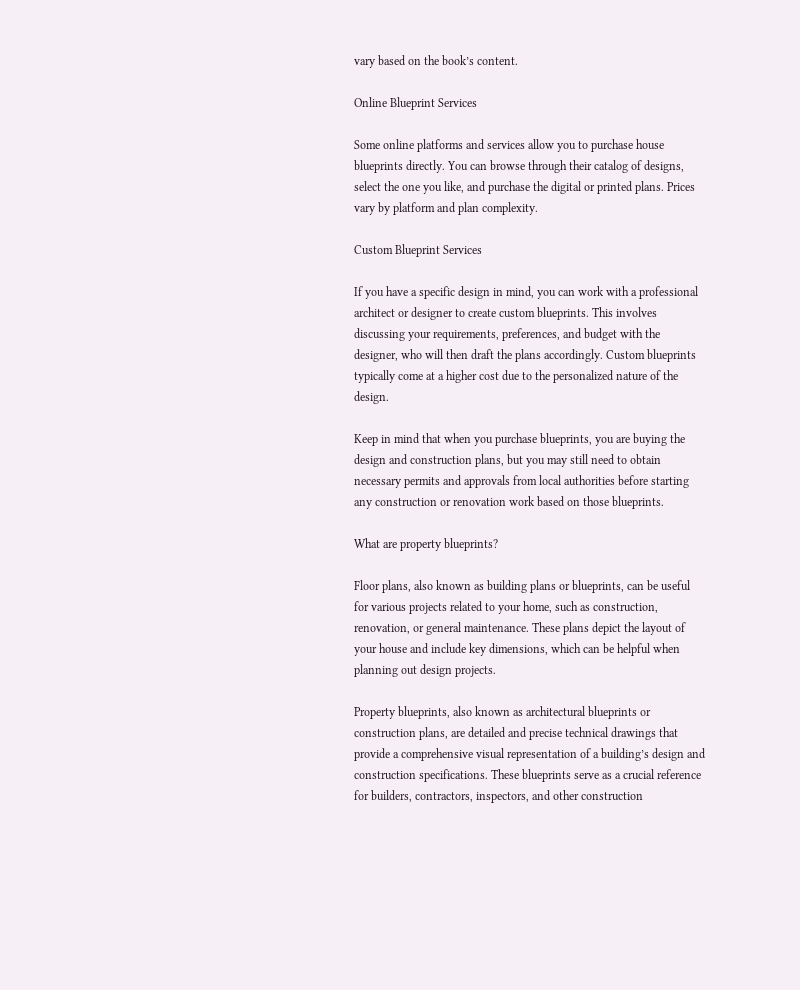vary based on the book’s content.

Online Blueprint Services

Some online platforms and services allow you to purchase house blueprints directly. You can browse through their catalog of designs, select the one you like, and purchase the digital or printed plans. Prices vary by platform and plan complexity.

Custom Blueprint Services

If you have a specific design in mind, you can work with a professional architect or designer to create custom blueprints. This involves discussing your requirements, preferences, and budget with the designer, who will then draft the plans accordingly. Custom blueprints typically come at a higher cost due to the personalized nature of the design.

Keep in mind that when you purchase blueprints, you are buying the design and construction plans, but you may still need to obtain necessary permits and approvals from local authorities before starting any construction or renovation work based on those blueprints.

What are property blueprints?

Floor plans, also known as building plans or blueprints, can be useful for various projects related to your home, such as construction, renovation, or general maintenance. These plans depict the layout of your house and include key dimensions, which can be helpful when planning out design projects.

Property blueprints, also known as architectural blueprints or construction plans, are detailed and precise technical drawings that provide a comprehensive visual representation of a building’s design and construction specifications. These blueprints serve as a crucial reference for builders, contractors, inspectors, and other construction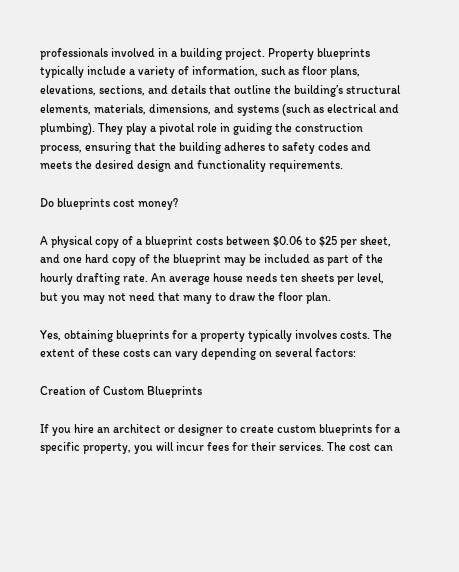professionals involved in a building project. Property blueprints typically include a variety of information, such as floor plans, elevations, sections, and details that outline the building’s structural elements, materials, dimensions, and systems (such as electrical and plumbing). They play a pivotal role in guiding the construction process, ensuring that the building adheres to safety codes and meets the desired design and functionality requirements.

Do blueprints cost money?

A physical copy of a blueprint costs between $0.06 to $25 per sheet, and one hard copy of the blueprint may be included as part of the hourly drafting rate. An average house needs ten sheets per level, but you may not need that many to draw the floor plan.

Yes, obtaining blueprints for a property typically involves costs. The extent of these costs can vary depending on several factors:

Creation of Custom Blueprints

If you hire an architect or designer to create custom blueprints for a specific property, you will incur fees for their services. The cost can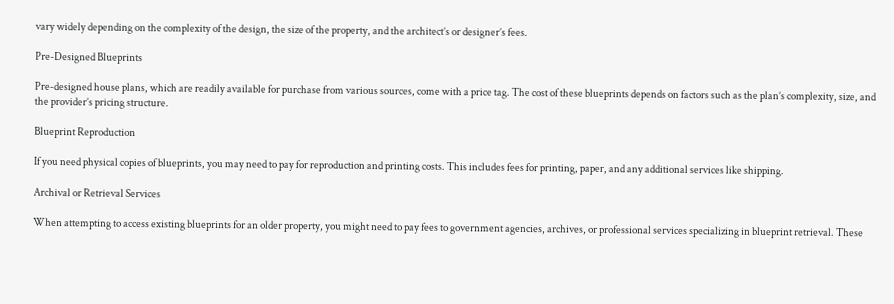vary widely depending on the complexity of the design, the size of the property, and the architect’s or designer’s fees.

Pre-Designed Blueprints

Pre-designed house plans, which are readily available for purchase from various sources, come with a price tag. The cost of these blueprints depends on factors such as the plan’s complexity, size, and the provider’s pricing structure.

Blueprint Reproduction

If you need physical copies of blueprints, you may need to pay for reproduction and printing costs. This includes fees for printing, paper, and any additional services like shipping.

Archival or Retrieval Services

When attempting to access existing blueprints for an older property, you might need to pay fees to government agencies, archives, or professional services specializing in blueprint retrieval. These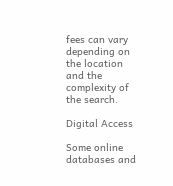fees can vary depending on the location and the complexity of the search.

Digital Access

Some online databases and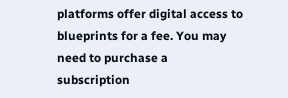platforms offer digital access to blueprints for a fee. You may need to purchase a subscription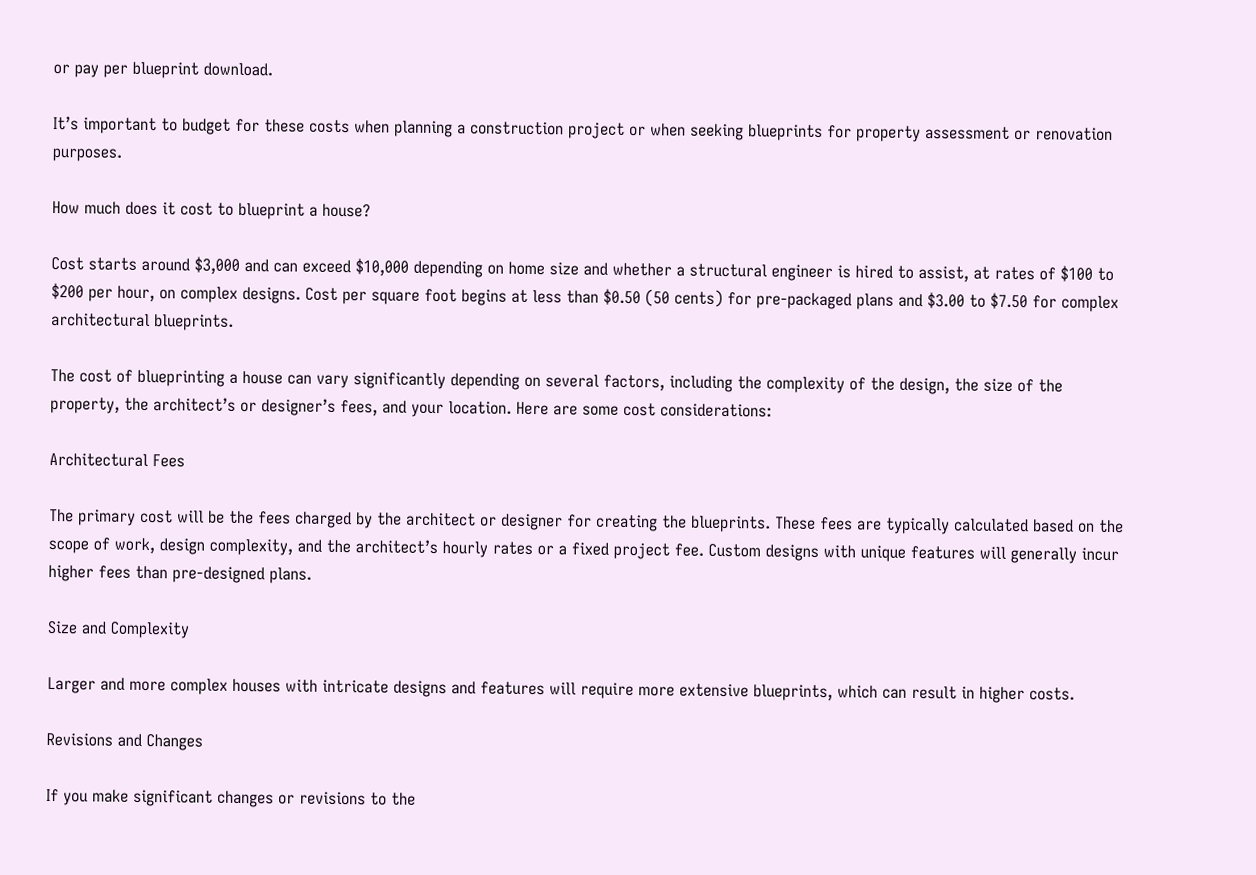or pay per blueprint download.

It’s important to budget for these costs when planning a construction project or when seeking blueprints for property assessment or renovation purposes.

How much does it cost to blueprint a house?

Cost starts around $3,000 and can exceed $10,000 depending on home size and whether a structural engineer is hired to assist, at rates of $100 to $200 per hour, on complex designs. Cost per square foot begins at less than $0.50 (50 cents) for pre-packaged plans and $3.00 to $7.50 for complex architectural blueprints.

The cost of blueprinting a house can vary significantly depending on several factors, including the complexity of the design, the size of the property, the architect’s or designer’s fees, and your location. Here are some cost considerations:

Architectural Fees

The primary cost will be the fees charged by the architect or designer for creating the blueprints. These fees are typically calculated based on the scope of work, design complexity, and the architect’s hourly rates or a fixed project fee. Custom designs with unique features will generally incur higher fees than pre-designed plans.

Size and Complexity

Larger and more complex houses with intricate designs and features will require more extensive blueprints, which can result in higher costs.

Revisions and Changes

If you make significant changes or revisions to the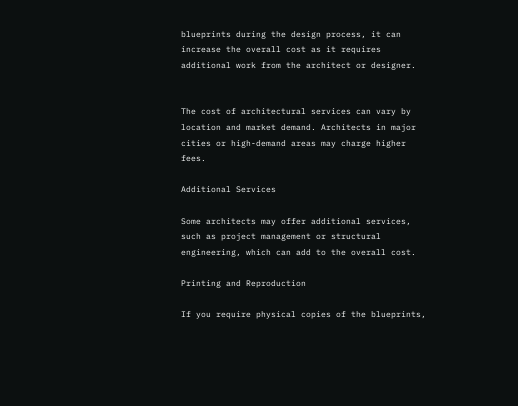blueprints during the design process, it can increase the overall cost as it requires additional work from the architect or designer.


The cost of architectural services can vary by location and market demand. Architects in major cities or high-demand areas may charge higher fees.

Additional Services

Some architects may offer additional services, such as project management or structural engineering, which can add to the overall cost.

Printing and Reproduction

If you require physical copies of the blueprints,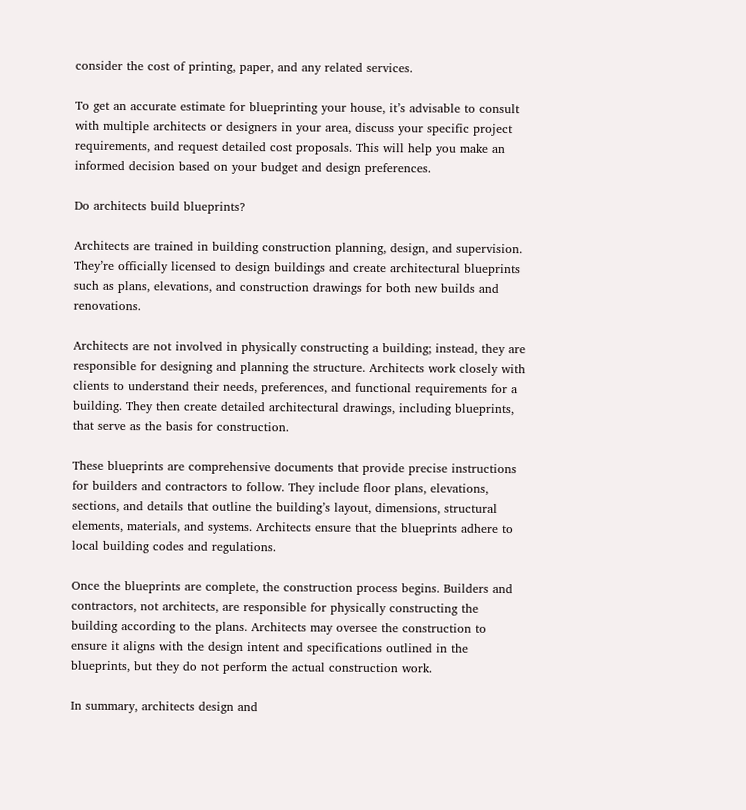consider the cost of printing, paper, and any related services.

To get an accurate estimate for blueprinting your house, it’s advisable to consult with multiple architects or designers in your area, discuss your specific project requirements, and request detailed cost proposals. This will help you make an informed decision based on your budget and design preferences.

Do architects build blueprints?

Architects are trained in building construction planning, design, and supervision. They’re officially licensed to design buildings and create architectural blueprints such as plans, elevations, and construction drawings for both new builds and renovations.

Architects are not involved in physically constructing a building; instead, they are responsible for designing and planning the structure. Architects work closely with clients to understand their needs, preferences, and functional requirements for a building. They then create detailed architectural drawings, including blueprints, that serve as the basis for construction.

These blueprints are comprehensive documents that provide precise instructions for builders and contractors to follow. They include floor plans, elevations, sections, and details that outline the building’s layout, dimensions, structural elements, materials, and systems. Architects ensure that the blueprints adhere to local building codes and regulations.

Once the blueprints are complete, the construction process begins. Builders and contractors, not architects, are responsible for physically constructing the building according to the plans. Architects may oversee the construction to ensure it aligns with the design intent and specifications outlined in the blueprints, but they do not perform the actual construction work.

In summary, architects design and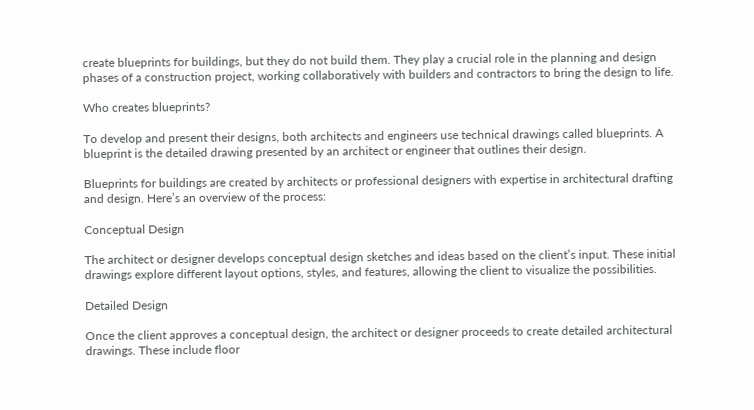create blueprints for buildings, but they do not build them. They play a crucial role in the planning and design phases of a construction project, working collaboratively with builders and contractors to bring the design to life.

Who creates blueprints?

To develop and present their designs, both architects and engineers use technical drawings called blueprints. A blueprint is the detailed drawing presented by an architect or engineer that outlines their design.

Blueprints for buildings are created by architects or professional designers with expertise in architectural drafting and design. Here’s an overview of the process:

Conceptual Design

The architect or designer develops conceptual design sketches and ideas based on the client’s input. These initial drawings explore different layout options, styles, and features, allowing the client to visualize the possibilities.

Detailed Design

Once the client approves a conceptual design, the architect or designer proceeds to create detailed architectural drawings. These include floor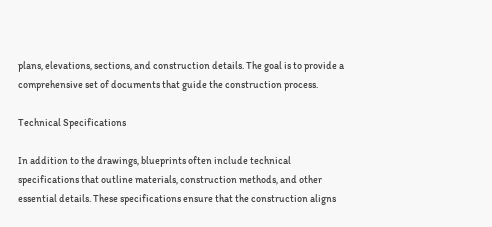plans, elevations, sections, and construction details. The goal is to provide a comprehensive set of documents that guide the construction process.

Technical Specifications

In addition to the drawings, blueprints often include technical specifications that outline materials, construction methods, and other essential details. These specifications ensure that the construction aligns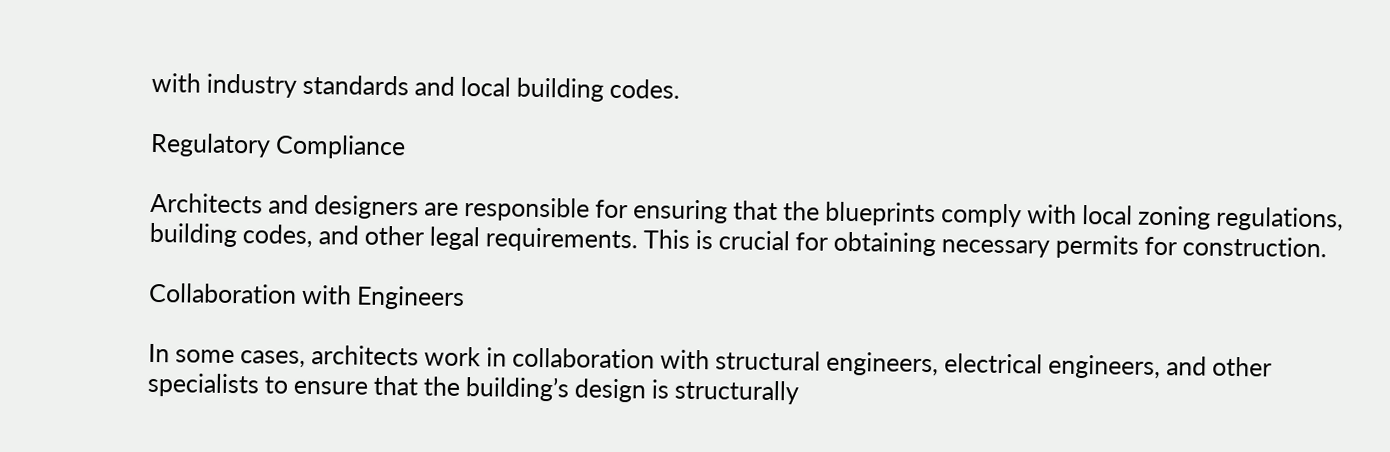with industry standards and local building codes.

Regulatory Compliance

Architects and designers are responsible for ensuring that the blueprints comply with local zoning regulations, building codes, and other legal requirements. This is crucial for obtaining necessary permits for construction.

Collaboration with Engineers

In some cases, architects work in collaboration with structural engineers, electrical engineers, and other specialists to ensure that the building’s design is structurally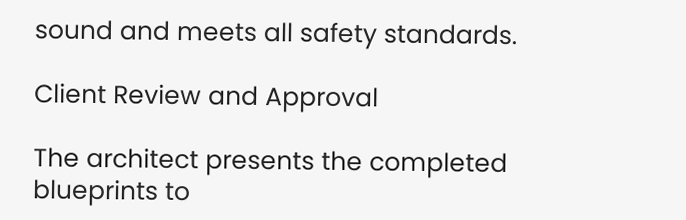sound and meets all safety standards.

Client Review and Approval

The architect presents the completed blueprints to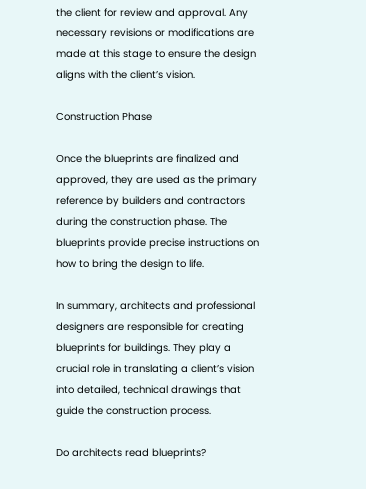the client for review and approval. Any necessary revisions or modifications are made at this stage to ensure the design aligns with the client’s vision.

Construction Phase

Once the blueprints are finalized and approved, they are used as the primary reference by builders and contractors during the construction phase. The blueprints provide precise instructions on how to bring the design to life.

In summary, architects and professional designers are responsible for creating blueprints for buildings. They play a crucial role in translating a client’s vision into detailed, technical drawings that guide the construction process.

Do architects read blueprints?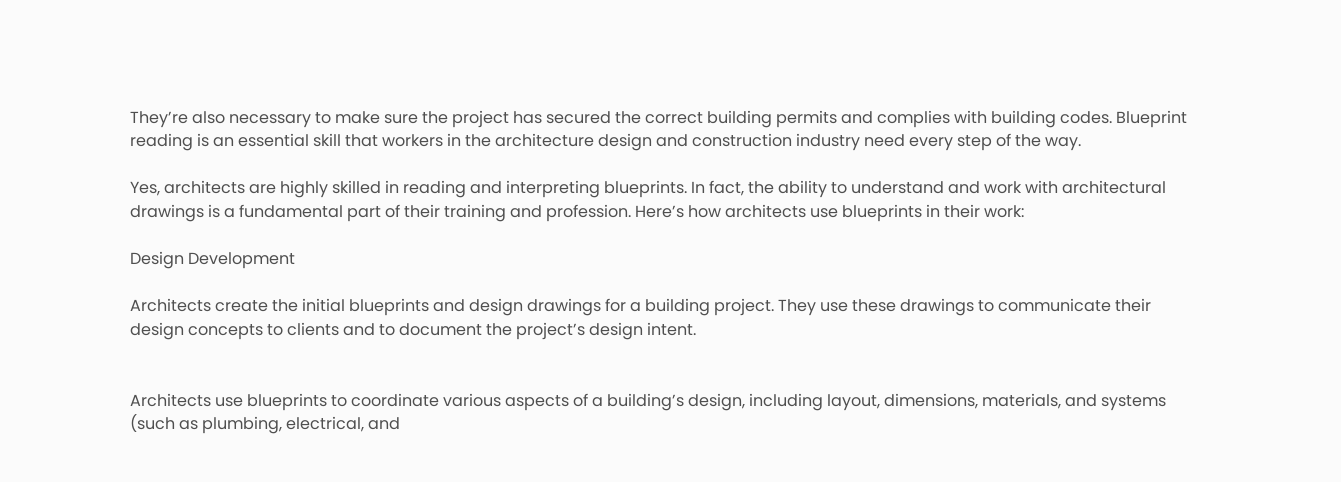They’re also necessary to make sure the project has secured the correct building permits and complies with building codes. Blueprint reading is an essential skill that workers in the architecture design and construction industry need every step of the way.

Yes, architects are highly skilled in reading and interpreting blueprints. In fact, the ability to understand and work with architectural drawings is a fundamental part of their training and profession. Here’s how architects use blueprints in their work:

Design Development

Architects create the initial blueprints and design drawings for a building project. They use these drawings to communicate their design concepts to clients and to document the project’s design intent.


Architects use blueprints to coordinate various aspects of a building’s design, including layout, dimensions, materials, and systems (such as plumbing, electrical, and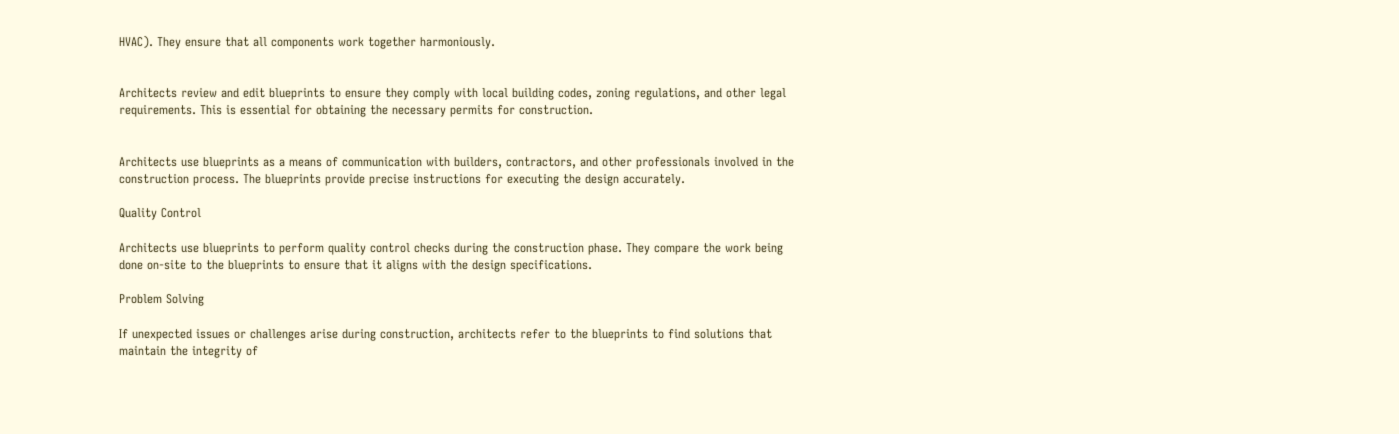HVAC). They ensure that all components work together harmoniously.


Architects review and edit blueprints to ensure they comply with local building codes, zoning regulations, and other legal requirements. This is essential for obtaining the necessary permits for construction.


Architects use blueprints as a means of communication with builders, contractors, and other professionals involved in the construction process. The blueprints provide precise instructions for executing the design accurately.

Quality Control

Architects use blueprints to perform quality control checks during the construction phase. They compare the work being done on-site to the blueprints to ensure that it aligns with the design specifications.

Problem Solving

If unexpected issues or challenges arise during construction, architects refer to the blueprints to find solutions that maintain the integrity of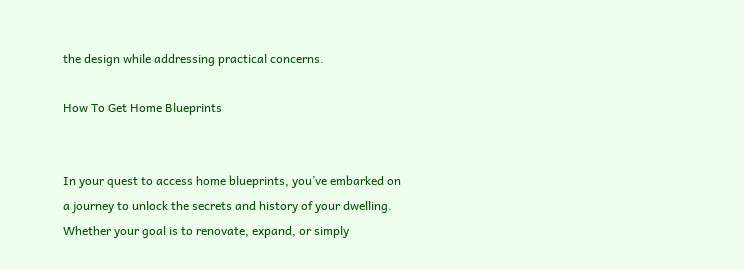the design while addressing practical concerns.

How To Get Home Blueprints


In your quest to access home blueprints, you’ve embarked on a journey to unlock the secrets and history of your dwelling. Whether your goal is to renovate, expand, or simply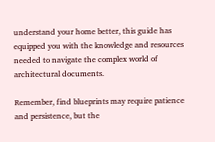understand your home better, this guide has equipped you with the knowledge and resources needed to navigate the complex world of architectural documents.

Remember, find blueprints may require patience and persistence, but the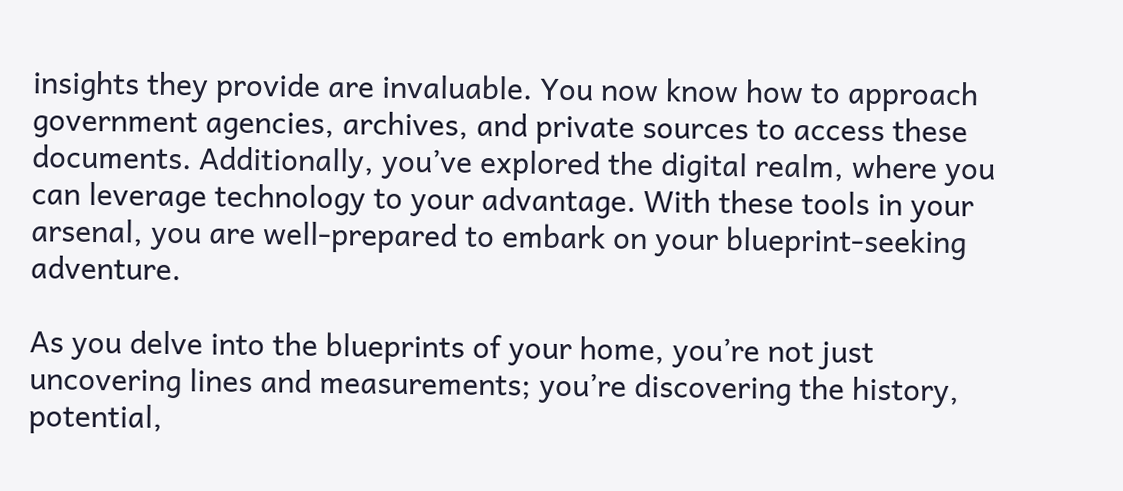insights they provide are invaluable. You now know how to approach government agencies, archives, and private sources to access these documents. Additionally, you’ve explored the digital realm, where you can leverage technology to your advantage. With these tools in your arsenal, you are well-prepared to embark on your blueprint-seeking adventure.

As you delve into the blueprints of your home, you’re not just uncovering lines and measurements; you’re discovering the history, potential,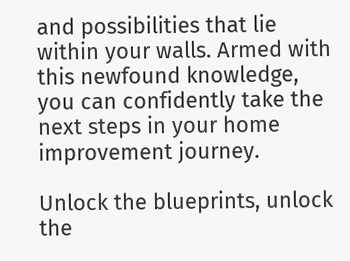and possibilities that lie within your walls. Armed with this newfound knowledge, you can confidently take the next steps in your home improvement journey.

Unlock the blueprints, unlock the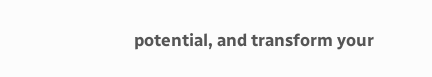potential, and transform your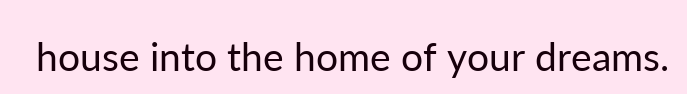house into the home of your dreams.